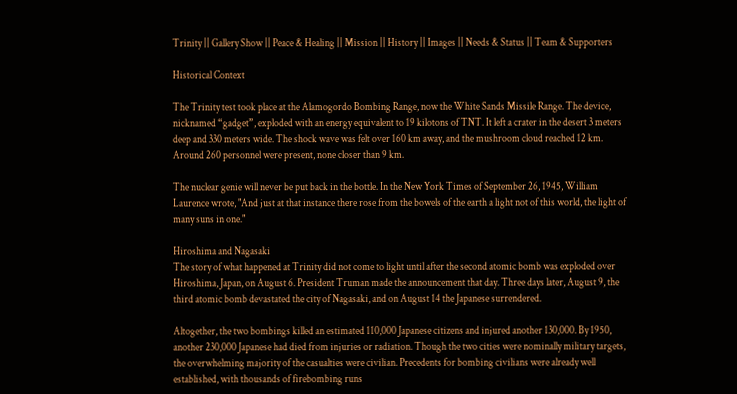Trinity || Gallery Show || Peace & Healing || Mission || History || Images || Needs & Status || Team & Supporters

Historical Context

The Trinity test took place at the Alamogordo Bombing Range, now the White Sands Missile Range. The device, nicknamed “gadget”, exploded with an energy equivalent to 19 kilotons of TNT. It left a crater in the desert 3 meters deep and 330 meters wide. The shock wave was felt over 160 km away, and the mushroom cloud reached 12 km. Around 260 personnel were present, none closer than 9 km.

The nuclear genie will never be put back in the bottle. In the New York Times of September 26, 1945, William Laurence wrote, "And just at that instance there rose from the bowels of the earth a light not of this world, the light of many suns in one."

Hiroshima and Nagasaki
The story of what happened at Trinity did not come to light until after the second atomic bomb was exploded over Hiroshima, Japan, on August 6. President Truman made the announcement that day. Three days later, August 9, the third atomic bomb devastated the city of Nagasaki, and on August 14 the Japanese surrendered.

Altogether, the two bombings killed an estimated 110,000 Japanese citizens and injured another 130,000. By 1950, another 230,000 Japanese had died from injuries or radiation. Though the two cities were nominally military targets, the overwhelming majority of the casualties were civilian. Precedents for bombing civilians were already well established, with thousands of firebombing runs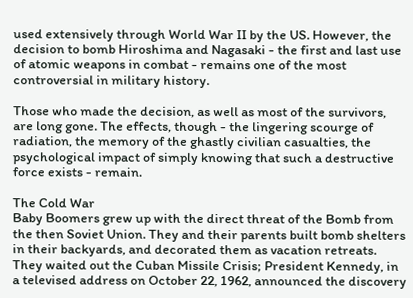used extensively through World War II by the US. However, the decision to bomb Hiroshima and Nagasaki - the first and last use of atomic weapons in combat - remains one of the most controversial in military history.

Those who made the decision, as well as most of the survivors, are long gone. The effects, though - the lingering scourge of radiation, the memory of the ghastly civilian casualties, the psychological impact of simply knowing that such a destructive force exists - remain.

The Cold War
Baby Boomers grew up with the direct threat of the Bomb from the then Soviet Union. They and their parents built bomb shelters in their backyards, and decorated them as vacation retreats. They waited out the Cuban Missile Crisis; President Kennedy, in a televised address on October 22, 1962, announced the discovery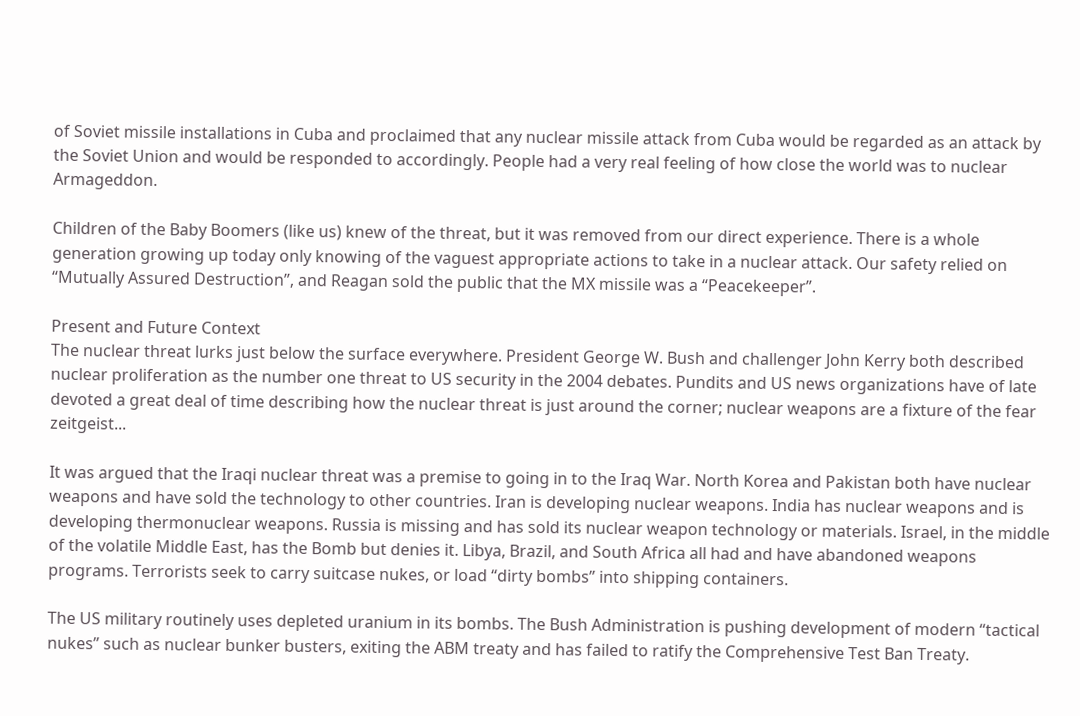of Soviet missile installations in Cuba and proclaimed that any nuclear missile attack from Cuba would be regarded as an attack by the Soviet Union and would be responded to accordingly. People had a very real feeling of how close the world was to nuclear Armageddon.

Children of the Baby Boomers (like us) knew of the threat, but it was removed from our direct experience. There is a whole generation growing up today only knowing of the vaguest appropriate actions to take in a nuclear attack. Our safety relied on “Mutually Assured Destruction”, and Reagan sold the public that the MX missile was a “Peacekeeper”.

Present and Future Context
The nuclear threat lurks just below the surface everywhere. President George W. Bush and challenger John Kerry both described nuclear proliferation as the number one threat to US security in the 2004 debates. Pundits and US news organizations have of late devoted a great deal of time describing how the nuclear threat is just around the corner; nuclear weapons are a fixture of the fear zeitgeist...

It was argued that the Iraqi nuclear threat was a premise to going in to the Iraq War. North Korea and Pakistan both have nuclear weapons and have sold the technology to other countries. Iran is developing nuclear weapons. India has nuclear weapons and is developing thermonuclear weapons. Russia is missing and has sold its nuclear weapon technology or materials. Israel, in the middle of the volatile Middle East, has the Bomb but denies it. Libya, Brazil, and South Africa all had and have abandoned weapons programs. Terrorists seek to carry suitcase nukes, or load “dirty bombs” into shipping containers.

The US military routinely uses depleted uranium in its bombs. The Bush Administration is pushing development of modern “tactical nukes” such as nuclear bunker busters, exiting the ABM treaty and has failed to ratify the Comprehensive Test Ban Treaty.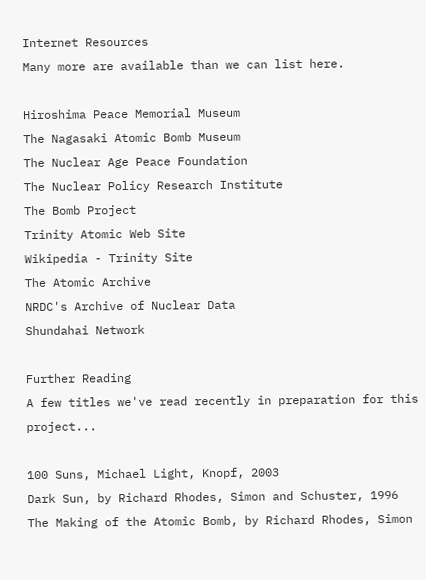Internet Resources
Many more are available than we can list here.

Hiroshima Peace Memorial Museum
The Nagasaki Atomic Bomb Museum
The Nuclear Age Peace Foundation
The Nuclear Policy Research Institute
The Bomb Project
Trinity Atomic Web Site
Wikipedia - Trinity Site
The Atomic Archive
NRDC's Archive of Nuclear Data
Shundahai Network

Further Reading
A few titles we've read recently in preparation for this project...

100 Suns, Michael Light, Knopf, 2003
Dark Sun, by Richard Rhodes, Simon and Schuster, 1996
The Making of the Atomic Bomb, by Richard Rhodes, Simon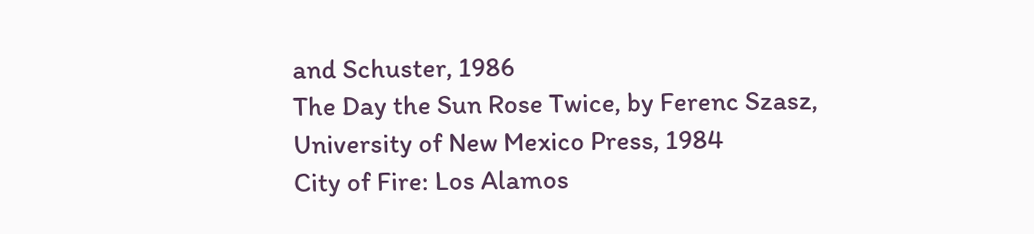and Schuster, 1986
The Day the Sun Rose Twice, by Ferenc Szasz, University of New Mexico Press, 1984
City of Fire: Los Alamos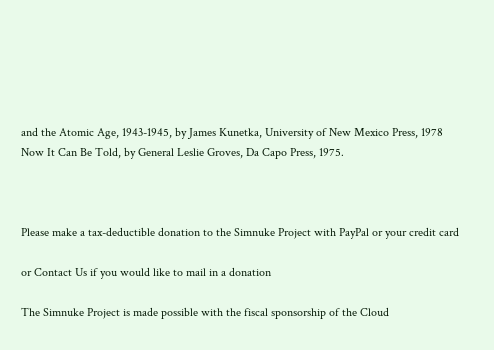and the Atomic Age, 1943-1945, by James Kunetka, University of New Mexico Press, 1978
Now It Can Be Told, by General Leslie Groves, Da Capo Press, 1975.



Please make a tax-deductible donation to the Simnuke Project with PayPal or your credit card

or Contact Us if you would like to mail in a donation

The Simnuke Project is made possible with the fiscal sponsorship of the Cloud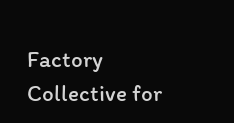Factory Collective for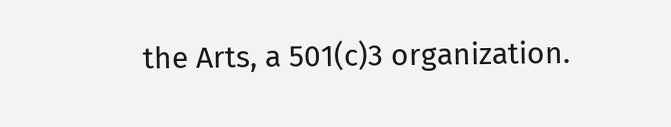the Arts, a 501(c)3 organization.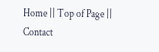Home || Top of Page || Contact